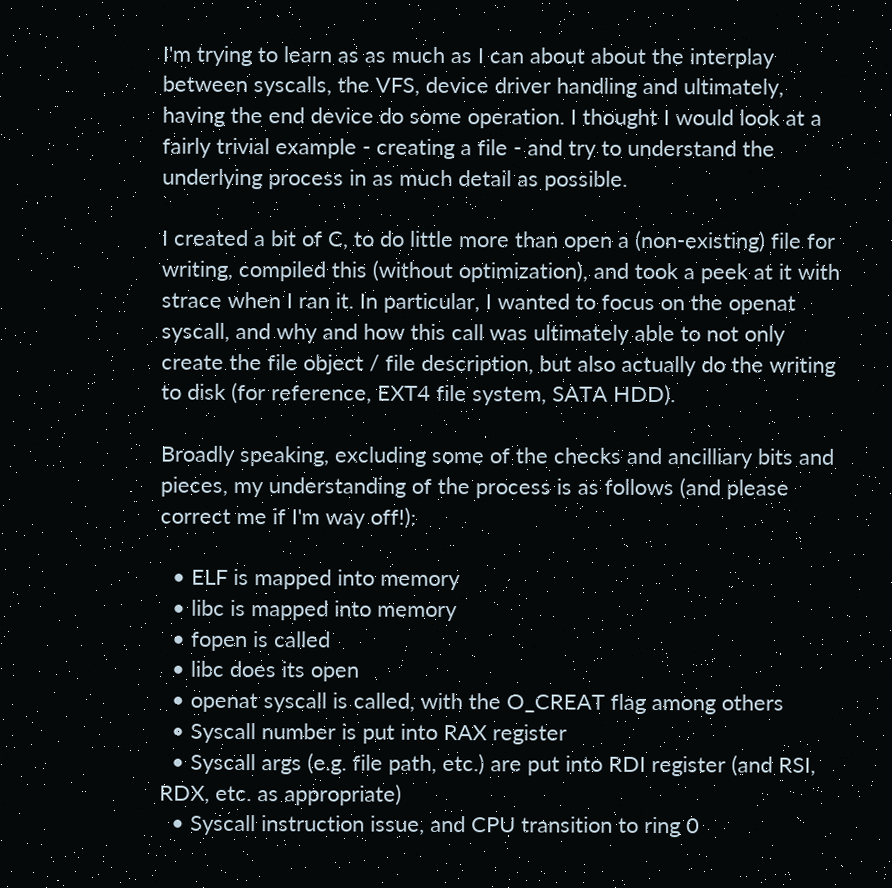I'm trying to learn as as much as I can about about the interplay between syscalls, the VFS, device driver handling and ultimately, having the end device do some operation. I thought I would look at a fairly trivial example - creating a file - and try to understand the underlying process in as much detail as possible.

I created a bit of C, to do little more than open a (non-existing) file for writing, compiled this (without optimization), and took a peek at it with strace when I ran it. In particular, I wanted to focus on the openat syscall, and why and how this call was ultimately able to not only create the file object / file description, but also actually do the writing to disk (for reference, EXT4 file system, SATA HDD).

Broadly speaking, excluding some of the checks and ancilliary bits and pieces, my understanding of the process is as follows (and please correct me if I'm way off!):

  • ELF is mapped into memory
  • libc is mapped into memory
  • fopen is called
  • libc does its open
  • openat syscall is called, with the O_CREAT flag among others
  • Syscall number is put into RAX register
  • Syscall args (e.g. file path, etc.) are put into RDI register (and RSI, RDX, etc. as appropriate)
  • Syscall instruction issue, and CPU transition to ring 0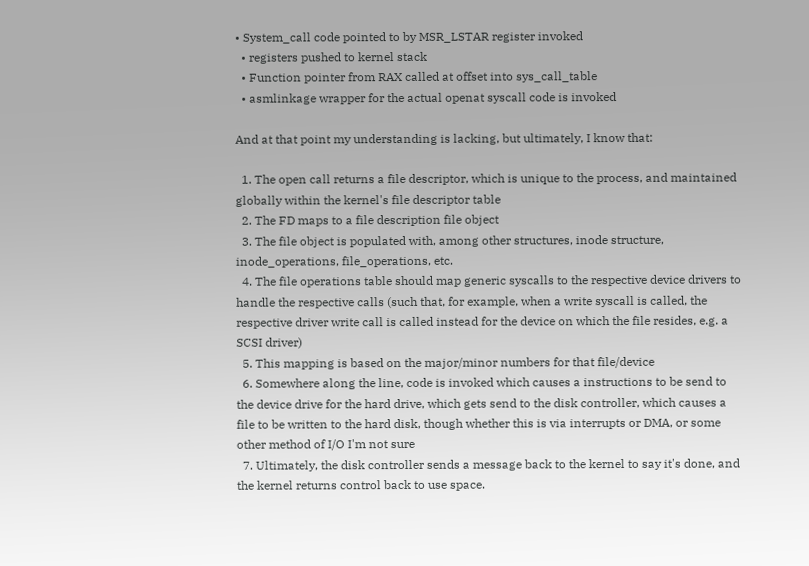• System_call code pointed to by MSR_LSTAR register invoked
  • registers pushed to kernel stack
  • Function pointer from RAX called at offset into sys_call_table
  • asmlinkage wrapper for the actual openat syscall code is invoked

And at that point my understanding is lacking, but ultimately, I know that:

  1. The open call returns a file descriptor, which is unique to the process, and maintained globally within the kernel's file descriptor table
  2. The FD maps to a file description file object
  3. The file object is populated with, among other structures, inode structure, inode_operations, file_operations, etc.
  4. The file operations table should map generic syscalls to the respective device drivers to handle the respective calls (such that, for example, when a write syscall is called, the respective driver write call is called instead for the device on which the file resides, e.g. a SCSI driver)
  5. This mapping is based on the major/minor numbers for that file/device
  6. Somewhere along the line, code is invoked which causes a instructions to be send to the device drive for the hard drive, which gets send to the disk controller, which causes a file to be written to the hard disk, though whether this is via interrupts or DMA, or some other method of I/O I'm not sure
  7. Ultimately, the disk controller sends a message back to the kernel to say it's done, and the kernel returns control back to use space.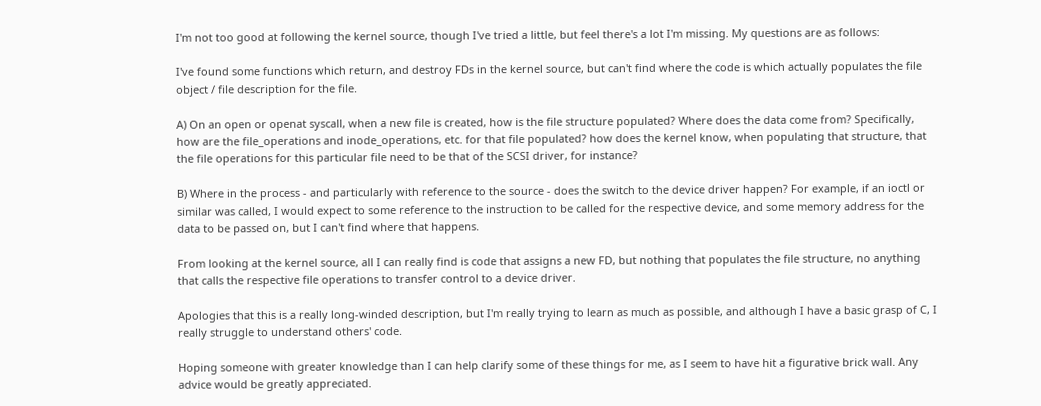I'm not too good at following the kernel source, though I've tried a little, but feel there's a lot I'm missing. My questions are as follows:

I've found some functions which return, and destroy FDs in the kernel source, but can't find where the code is which actually populates the file object / file description for the file.

A) On an open or openat syscall, when a new file is created, how is the file structure populated? Where does the data come from? Specifically, how are the file_operations and inode_operations, etc. for that file populated? how does the kernel know, when populating that structure, that the file operations for this particular file need to be that of the SCSI driver, for instance?

B) Where in the process - and particularly with reference to the source - does the switch to the device driver happen? For example, if an ioctl or similar was called, I would expect to some reference to the instruction to be called for the respective device, and some memory address for the data to be passed on, but I can't find where that happens.

From looking at the kernel source, all I can really find is code that assigns a new FD, but nothing that populates the file structure, no anything that calls the respective file operations to transfer control to a device driver.

Apologies that this is a really long-winded description, but I'm really trying to learn as much as possible, and although I have a basic grasp of C, I really struggle to understand others' code.

Hoping someone with greater knowledge than I can help clarify some of these things for me, as I seem to have hit a figurative brick wall. Any advice would be greatly appreciated.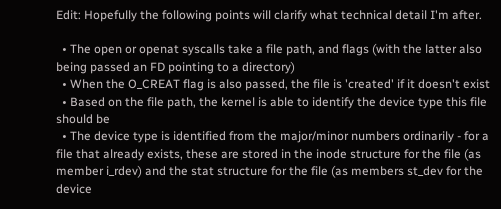Edit: Hopefully the following points will clarify what technical detail I'm after.

  • The open or openat syscalls take a file path, and flags (with the latter also being passed an FD pointing to a directory)
  • When the O_CREAT flag is also passed, the file is 'created' if it doesn't exist
  • Based on the file path, the kernel is able to identify the device type this file should be
  • The device type is identified from the major/minor numbers ordinarily - for a file that already exists, these are stored in the inode structure for the file (as member i_rdev) and the stat structure for the file (as members st_dev for the device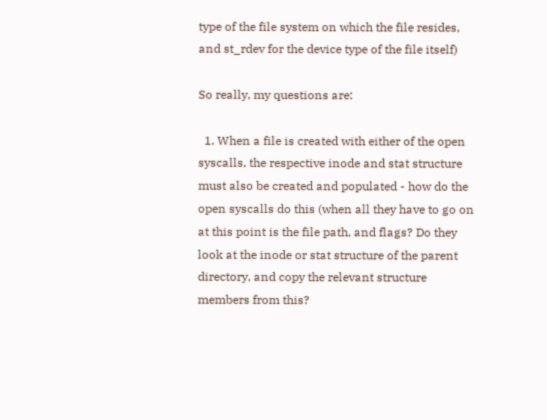type of the file system on which the file resides, and st_rdev for the device type of the file itself)

So really, my questions are:

  1. When a file is created with either of the open syscalls, the respective inode and stat structure must also be created and populated - how do the open syscalls do this (when all they have to go on at this point is the file path, and flags? Do they look at the inode or stat structure of the parent directory, and copy the relevant structure members from this?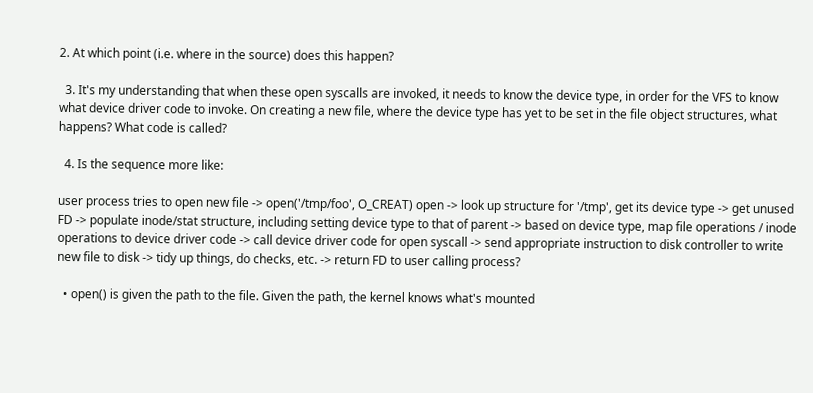2. At which point (i.e. where in the source) does this happen?

  3. It's my understanding that when these open syscalls are invoked, it needs to know the device type, in order for the VFS to know what device driver code to invoke. On creating a new file, where the device type has yet to be set in the file object structures, what happens? What code is called?

  4. Is the sequence more like:

user process tries to open new file -> open('/tmp/foo', O_CREAT) open -> look up structure for '/tmp', get its device type -> get unused FD -> populate inode/stat structure, including setting device type to that of parent -> based on device type, map file operations / inode operations to device driver code -> call device driver code for open syscall -> send appropriate instruction to disk controller to write new file to disk -> tidy up things, do checks, etc. -> return FD to user calling process?

  • open() is given the path to the file. Given the path, the kernel knows what's mounted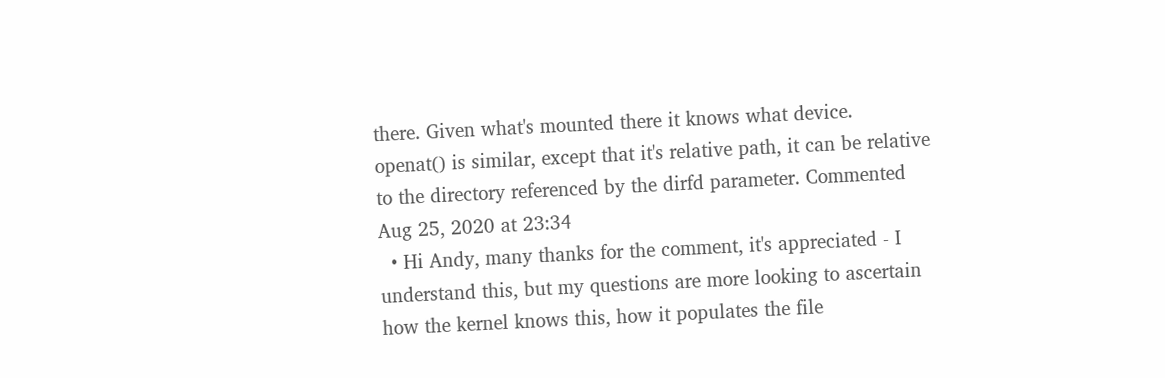there. Given what's mounted there it knows what device. openat() is similar, except that it's relative path, it can be relative to the directory referenced by the dirfd parameter. Commented Aug 25, 2020 at 23:34
  • Hi Andy, many thanks for the comment, it's appreciated - I understand this, but my questions are more looking to ascertain how the kernel knows this, how it populates the file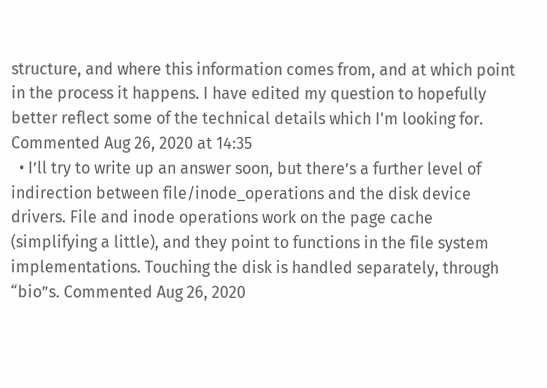structure, and where this information comes from, and at which point in the process it happens. I have edited my question to hopefully better reflect some of the technical details which I'm looking for. Commented Aug 26, 2020 at 14:35
  • I’ll try to write up an answer soon, but there’s a further level of indirection between file/inode_operations and the disk device drivers. File and inode operations work on the page cache (simplifying a little), and they point to functions in the file system implementations. Touching the disk is handled separately, through “bio”s. Commented Aug 26, 2020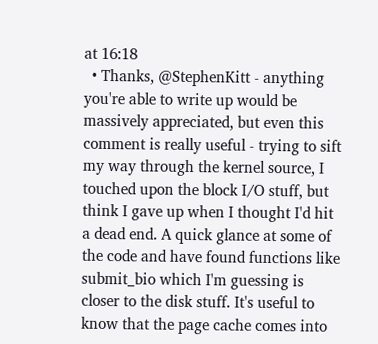at 16:18
  • Thanks, @StephenKitt - anything you're able to write up would be massively appreciated, but even this comment is really useful - trying to sift my way through the kernel source, I touched upon the block I/O stuff, but think I gave up when I thought I'd hit a dead end. A quick glance at some of the code and have found functions like submit_bio which I'm guessing is closer to the disk stuff. It's useful to know that the page cache comes into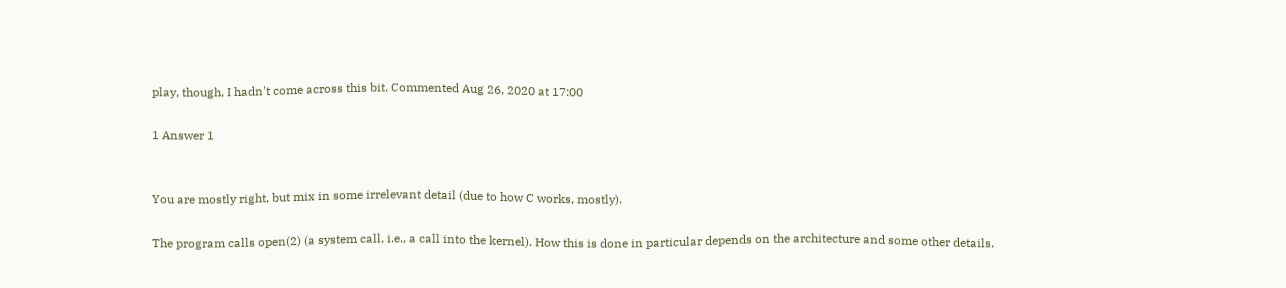play, though, I hadn't come across this bit. Commented Aug 26, 2020 at 17:00

1 Answer 1


You are mostly right, but mix in some irrelevant detail (due to how C works, mostly).

The program calls open(2) (a system call, i.e., a call into the kernel). How this is done in particular depends on the architecture and some other details.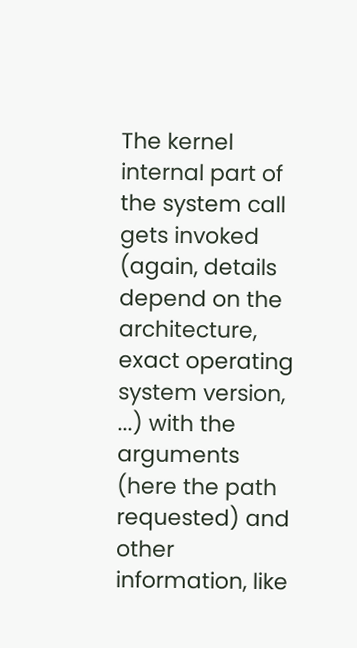The kernel internal part of the system call gets invoked (again, details depend on the architecture, exact operating system version, ...) with the arguments (here the path requested) and other information, like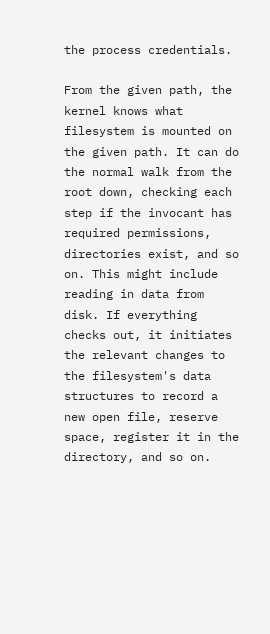the process credentials.

From the given path, the kernel knows what filesystem is mounted on the given path. It can do the normal walk from the root down, checking each step if the invocant has required permissions, directories exist, and so on. This might include reading in data from disk. If everything checks out, it initiates the relevant changes to the filesystem's data structures to record a new open file, reserve space, register it in the directory, and so on.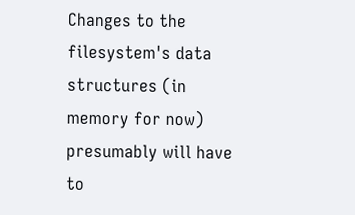Changes to the filesystem's data structures (in memory for now) presumably will have to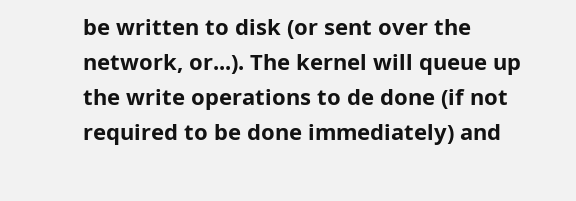be written to disk (or sent over the network, or...). The kernel will queue up the write operations to de done (if not required to be done immediately) and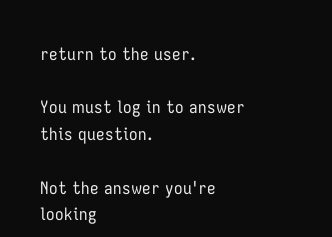return to the user.

You must log in to answer this question.

Not the answer you're looking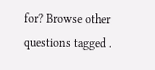for? Browse other questions tagged .